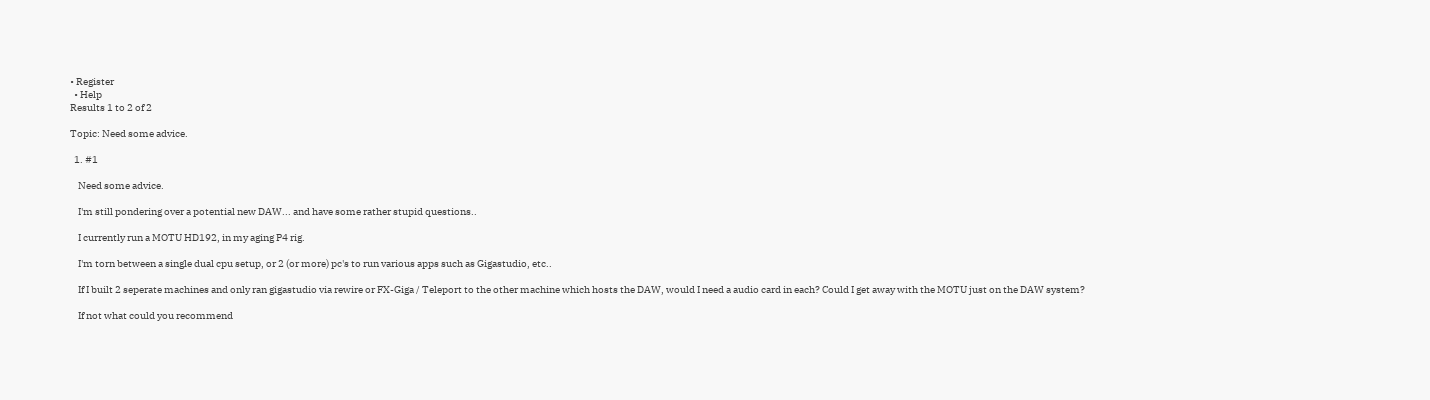• Register
  • Help
Results 1 to 2 of 2

Topic: Need some advice.

  1. #1

    Need some advice.

    I'm still pondering over a potential new DAW... and have some rather stupid questions..

    I currently run a MOTU HD192, in my aging P4 rig.

    I'm torn between a single dual cpu setup, or 2 (or more) pc's to run various apps such as Gigastudio, etc..

    If I built 2 seperate machines and only ran gigastudio via rewire or FX-Giga / Teleport to the other machine which hosts the DAW, would I need a audio card in each? Could I get away with the MOTU just on the DAW system?

    If not what could you recommend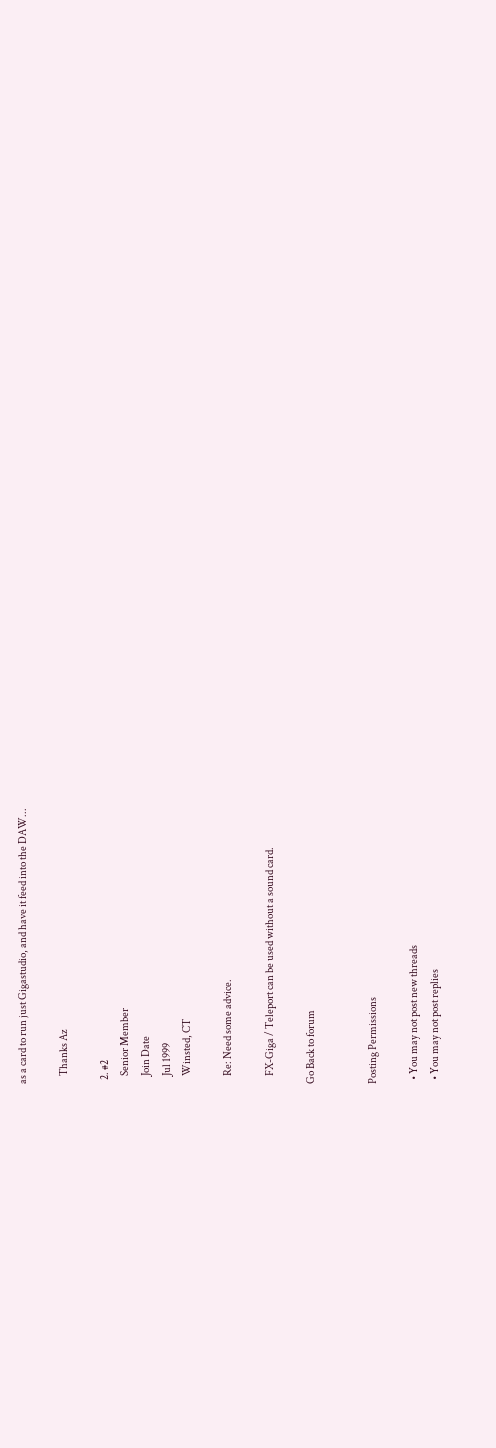as a card to run just Gigastudio, and have it feed into the DAW...

    Thanks Az

  2. #2
    Senior Member
    Join Date
    Jul 1999
    Winsted, CT

    Re: Need some advice.

    FX-Giga / Teleport can be used without a sound card.

Go Back to forum


Posting Permissions

  • You may not post new threads
  • You may not post replies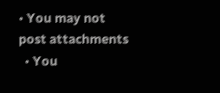• You may not post attachments
  • You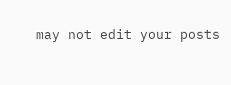may not edit your posts